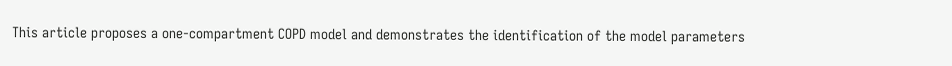This article proposes a one-compartment COPD model and demonstrates the identification of the model parameters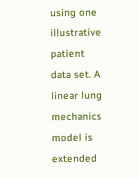using one illustrative patient data set. A linear lung mechanics model is extended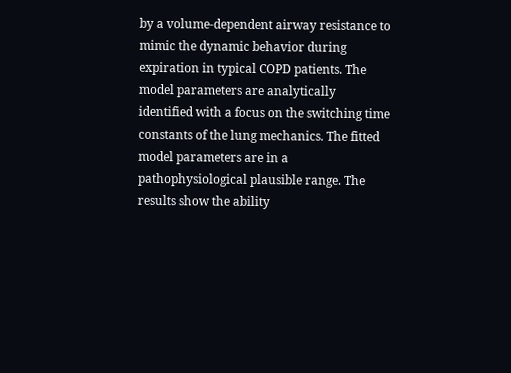by a volume-dependent airway resistance to mimic the dynamic behavior during expiration in typical COPD patients. The model parameters are analytically identified with a focus on the switching time constants of the lung mechanics. The fitted model parameters are in a pathophysiological plausible range. The results show the ability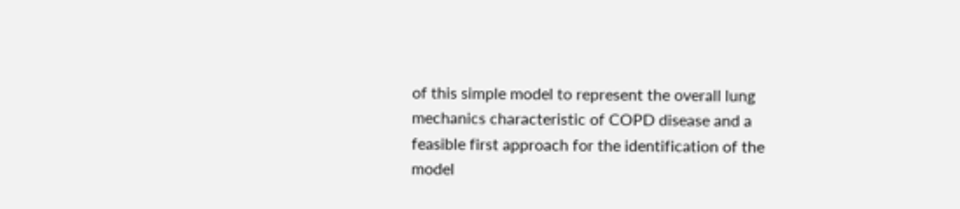of this simple model to represent the overall lung mechanics characteristic of COPD disease and a feasible first approach for the identification of the model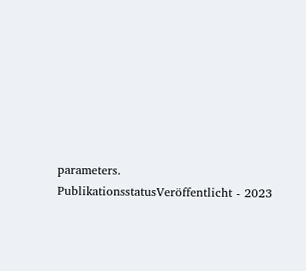parameters.
PublikationsstatusVeröffentlicht - 2023